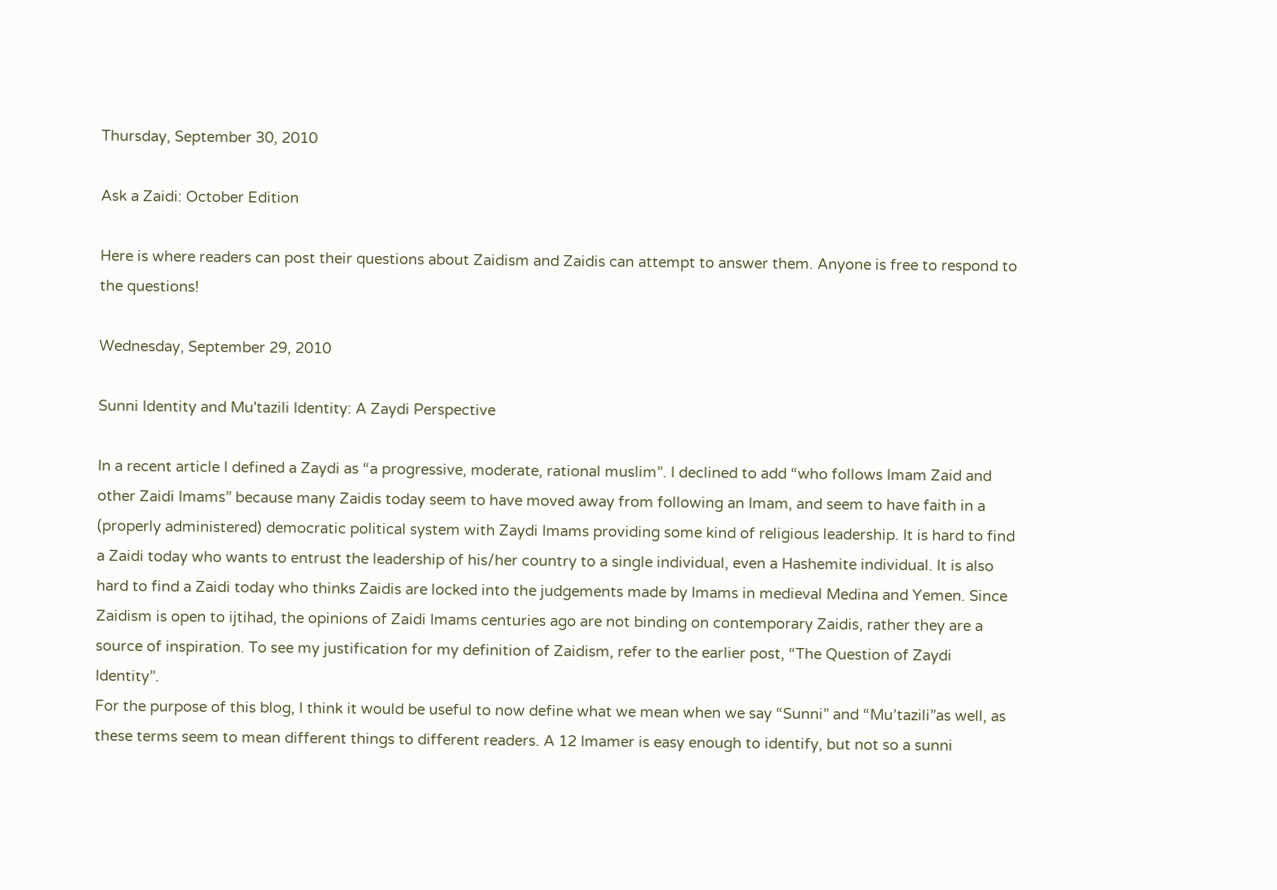Thursday, September 30, 2010

Ask a Zaidi: October Edition

Here is where readers can post their questions about Zaidism and Zaidis can attempt to answer them. Anyone is free to respond to the questions!

Wednesday, September 29, 2010

Sunni Identity and Mu'tazili Identity: A Zaydi Perspective

In a recent article I defined a Zaydi as “a progressive, moderate, rational muslim”. I declined to add “who follows Imam Zaid and other Zaidi Imams” because many Zaidis today seem to have moved away from following an Imam, and seem to have faith in a (properly administered) democratic political system with Zaydi Imams providing some kind of religious leadership. It is hard to find a Zaidi today who wants to entrust the leadership of his/her country to a single individual, even a Hashemite individual. It is also hard to find a Zaidi today who thinks Zaidis are locked into the judgements made by Imams in medieval Medina and Yemen. Since Zaidism is open to ijtihad, the opinions of Zaidi Imams centuries ago are not binding on contemporary Zaidis, rather they are a source of inspiration. To see my justification for my definition of Zaidism, refer to the earlier post, “The Question of Zaydi Identity”.
For the purpose of this blog, I think it would be useful to now define what we mean when we say “Sunni” and “Mu’tazili”as well, as these terms seem to mean different things to different readers. A 12 Imamer is easy enough to identify, but not so a sunni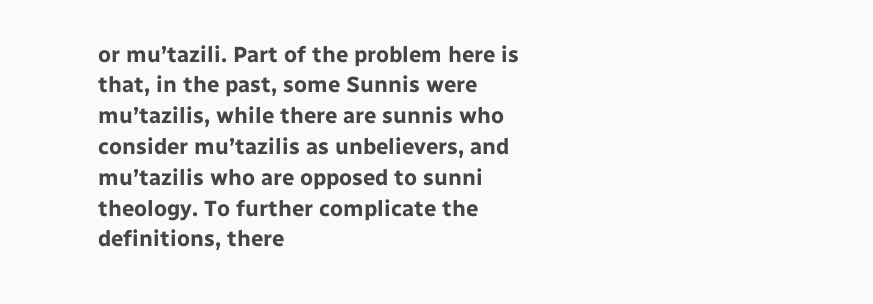or mu’tazili. Part of the problem here is that, in the past, some Sunnis were mu’tazilis, while there are sunnis who consider mu’tazilis as unbelievers, and mu’tazilis who are opposed to sunni theology. To further complicate the definitions, there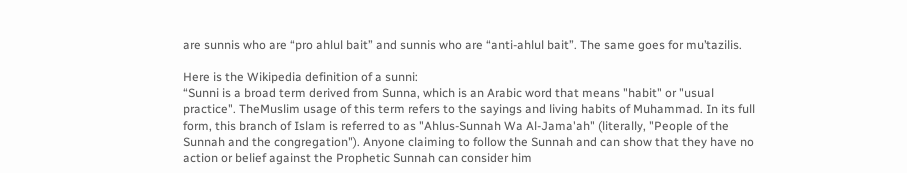are sunnis who are “pro ahlul bait” and sunnis who are “anti-ahlul bait”. The same goes for mu’tazilis.

Here is the Wikipedia definition of a sunni:
“Sunni is a broad term derived from Sunna, which is an Arabic word that means "habit" or "usual practice". TheMuslim usage of this term refers to the sayings and living habits of Muhammad. In its full form, this branch of Islam is referred to as "Ahlus-Sunnah Wa Al-Jama'ah" (literally, "People of the Sunnah and the congregation"). Anyone claiming to follow the Sunnah and can show that they have no action or belief against the Prophetic Sunnah can consider him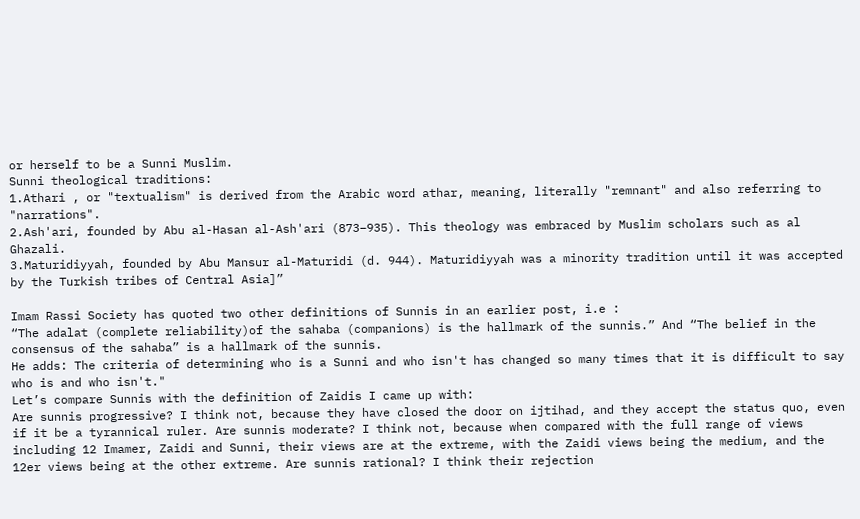or herself to be a Sunni Muslim.
Sunni theological traditions:
1.Athari , or "textualism" is derived from the Arabic word athar, meaning, literally "remnant" and also referring to "narrations".
2.Ash'ari, founded by Abu al-Hasan al-Ash'ari (873–935). This theology was embraced by Muslim scholars such as al Ghazali.
3.Maturidiyyah, founded by Abu Mansur al-Maturidi (d. 944). Maturidiyyah was a minority tradition until it was accepted by the Turkish tribes of Central Asia]”

Imam Rassi Society has quoted two other definitions of Sunnis in an earlier post, i.e :
“The adalat (complete reliability)of the sahaba (companions) is the hallmark of the sunnis.” And “The belief in the consensus of the sahaba” is a hallmark of the sunnis.
He adds: The criteria of determining who is a Sunni and who isn't has changed so many times that it is difficult to say who is and who isn't."
Let’s compare Sunnis with the definition of Zaidis I came up with:
Are sunnis progressive? I think not, because they have closed the door on ijtihad, and they accept the status quo, even if it be a tyrannical ruler. Are sunnis moderate? I think not, because when compared with the full range of views including 12 Imamer, Zaidi and Sunni, their views are at the extreme, with the Zaidi views being the medium, and the 12er views being at the other extreme. Are sunnis rational? I think their rejection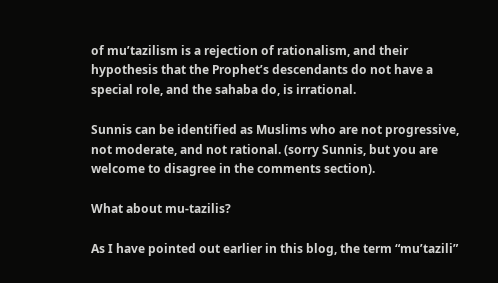of mu’tazilism is a rejection of rationalism, and their hypothesis that the Prophet’s descendants do not have a special role, and the sahaba do, is irrational.

Sunnis can be identified as Muslims who are not progressive, not moderate, and not rational. (sorry Sunnis, but you are welcome to disagree in the comments section).

What about mu-tazilis?

As I have pointed out earlier in this blog, the term “mu’tazili”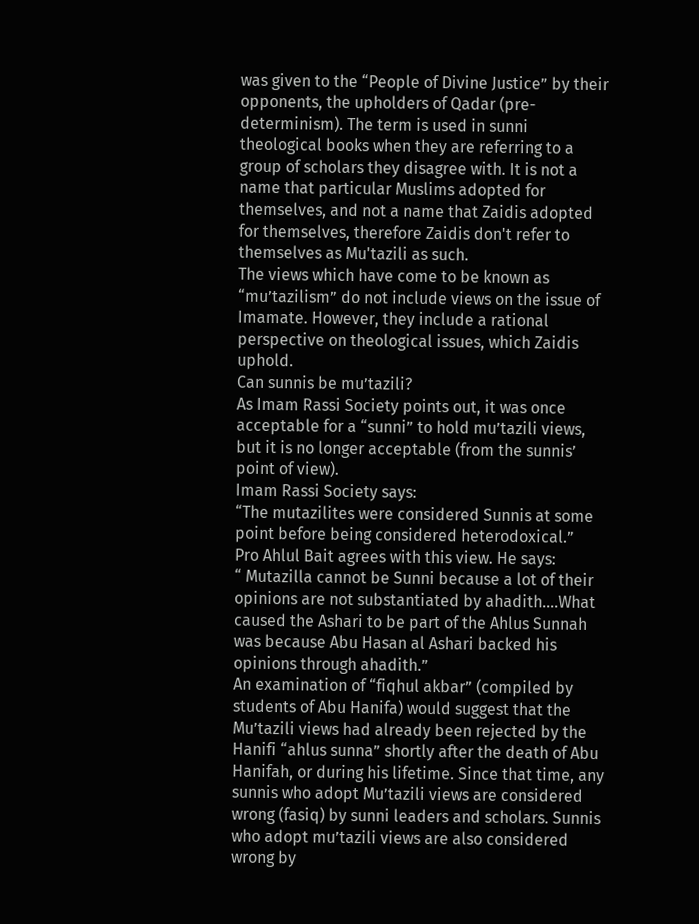was given to the “People of Divine Justice” by their opponents, the upholders of Qadar (pre-determinism). The term is used in sunni theological books when they are referring to a group of scholars they disagree with. It is not a name that particular Muslims adopted for themselves, and not a name that Zaidis adopted for themselves, therefore Zaidis don't refer to themselves as Mu'tazili as such.
The views which have come to be known as “mu’tazilism” do not include views on the issue of Imamate. However, they include a rational perspective on theological issues, which Zaidis uphold.
Can sunnis be mu’tazili?
As Imam Rassi Society points out, it was once acceptable for a “sunni” to hold mu’tazili views, but it is no longer acceptable (from the sunnis’ point of view).
Imam Rassi Society says:
“The mutazilites were considered Sunnis at some point before being considered heterodoxical.”
Pro Ahlul Bait agrees with this view. He says:
“ Mutazilla cannot be Sunni because a lot of their opinions are not substantiated by ahadith….What caused the Ashari to be part of the Ahlus Sunnah was because Abu Hasan al Ashari backed his opinions through ahadith.”
An examination of “fiqhul akbar” (compiled by students of Abu Hanifa) would suggest that the Mu’tazili views had already been rejected by the Hanifi “ahlus sunna” shortly after the death of Abu Hanifah, or during his lifetime. Since that time, any sunnis who adopt Mu’tazili views are considered wrong (fasiq) by sunni leaders and scholars. Sunnis who adopt mu’tazili views are also considered wrong by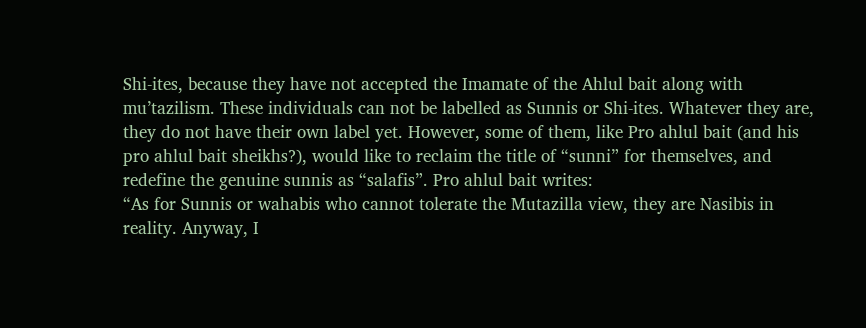Shi-ites, because they have not accepted the Imamate of the Ahlul bait along with mu’tazilism. These individuals can not be labelled as Sunnis or Shi-ites. Whatever they are, they do not have their own label yet. However, some of them, like Pro ahlul bait (and his pro ahlul bait sheikhs?), would like to reclaim the title of “sunni” for themselves, and redefine the genuine sunnis as “salafis”. Pro ahlul bait writes:
“As for Sunnis or wahabis who cannot tolerate the Mutazilla view, they are Nasibis in reality. Anyway, I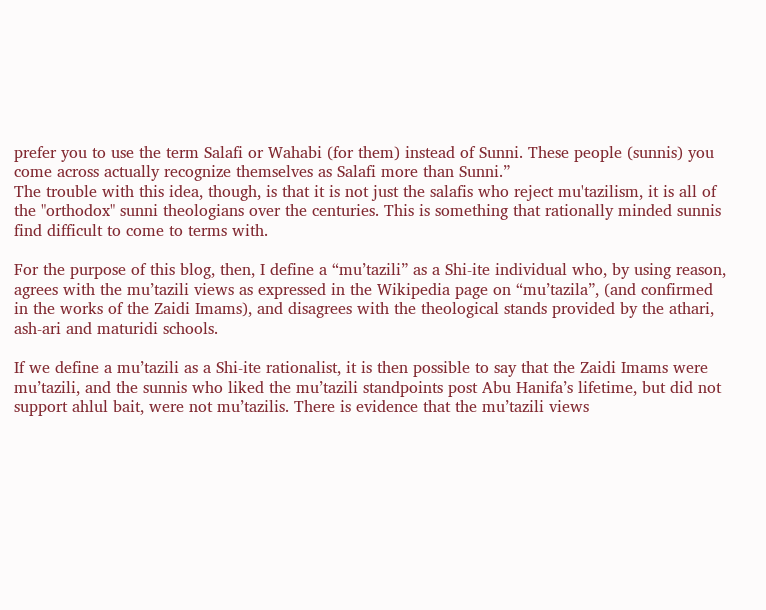prefer you to use the term Salafi or Wahabi (for them) instead of Sunni. These people (sunnis) you come across actually recognize themselves as Salafi more than Sunni.”
The trouble with this idea, though, is that it is not just the salafis who reject mu'tazilism, it is all of the "orthodox" sunni theologians over the centuries. This is something that rationally minded sunnis find difficult to come to terms with.

For the purpose of this blog, then, I define a “mu’tazili” as a Shi-ite individual who, by using reason, agrees with the mu’tazili views as expressed in the Wikipedia page on “mu’tazila”, (and confirmed in the works of the Zaidi Imams), and disagrees with the theological stands provided by the athari, ash-ari and maturidi schools.

If we define a mu’tazili as a Shi-ite rationalist, it is then possible to say that the Zaidi Imams were mu’tazili, and the sunnis who liked the mu’tazili standpoints post Abu Hanifa’s lifetime, but did not support ahlul bait, were not mu’tazilis. There is evidence that the mu’tazili views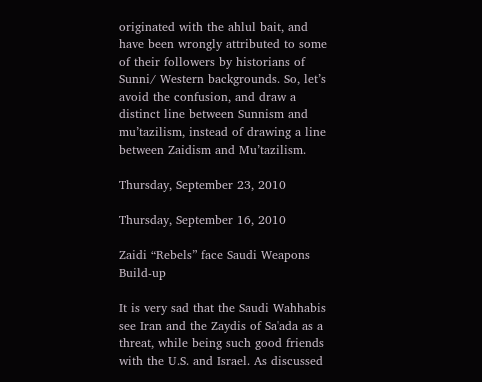originated with the ahlul bait, and have been wrongly attributed to some of their followers by historians of Sunni/ Western backgrounds. So, let’s avoid the confusion, and draw a distinct line between Sunnism and mu’tazilism, instead of drawing a line between Zaidism and Mu’tazilism.

Thursday, September 23, 2010

Thursday, September 16, 2010

Zaidi “Rebels” face Saudi Weapons Build-up

It is very sad that the Saudi Wahhabis see Iran and the Zaydis of Sa'ada as a threat, while being such good friends with the U.S. and Israel. As discussed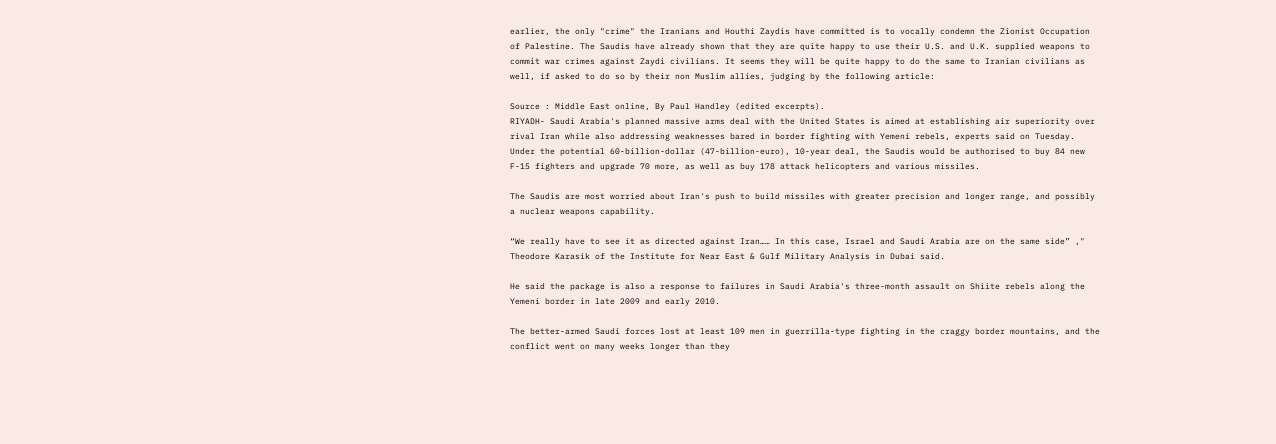earlier, the only "crime" the Iranians and Houthi Zaydis have committed is to vocally condemn the Zionist Occupation of Palestine. The Saudis have already shown that they are quite happy to use their U.S. and U.K. supplied weapons to commit war crimes against Zaydi civilians. It seems they will be quite happy to do the same to Iranian civilians as well, if asked to do so by their non Muslim allies, judging by the following article:

Source : Middle East online, By Paul Handley (edited excerpts).
RIYADH- Saudi Arabia's planned massive arms deal with the United States is aimed at establishing air superiority over rival Iran while also addressing weaknesses bared in border fighting with Yemeni rebels, experts said on Tuesday.
Under the potential 60-billion-dollar (47-billion-euro), 10-year deal, the Saudis would be authorised to buy 84 new F-15 fighters and upgrade 70 more, as well as buy 178 attack helicopters and various missiles.

The Saudis are most worried about Iran's push to build missiles with greater precision and longer range, and possibly a nuclear weapons capability.

“We really have to see it as directed against Iran…… In this case, Israel and Saudi Arabia are on the same side” ," Theodore Karasik of the Institute for Near East & Gulf Military Analysis in Dubai said.

He said the package is also a response to failures in Saudi Arabia's three-month assault on Shiite rebels along the Yemeni border in late 2009 and early 2010.

The better-armed Saudi forces lost at least 109 men in guerrilla-type fighting in the craggy border mountains, and the conflict went on many weeks longer than they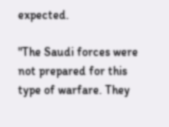expected.

"The Saudi forces were not prepared for this type of warfare. They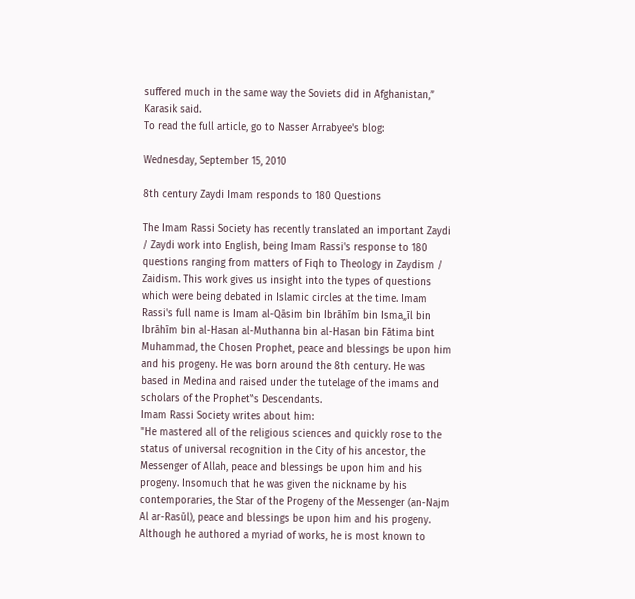suffered much in the same way the Soviets did in Afghanistan,” Karasik said.
To read the full article, go to Nasser Arrabyee's blog:

Wednesday, September 15, 2010

8th century Zaydi Imam responds to 180 Questions

The Imam Rassi Society has recently translated an important Zaydi / Zaydi work into English, being Imam Rassi's response to 180 questions ranging from matters of Fiqh to Theology in Zaydism / Zaidism. This work gives us insight into the types of questions which were being debated in Islamic circles at the time. Imam Rassi's full name is Imam al-Qāsim bin Ibrāhīm bin Isma„īl bin Ibrāhīm bin al-Hasan al-Muthanna bin al-Hasan bin Fātima bint Muhammad, the Chosen Prophet, peace and blessings be upon him and his progeny. He was born around the 8th century. He was based in Medina and raised under the tutelage of the imams and scholars of the Prophet‟s Descendants.
Imam Rassi Society writes about him:
"He mastered all of the religious sciences and quickly rose to the status of universal recognition in the City of his ancestor, the Messenger of Allah, peace and blessings be upon him and his progeny. Insomuch that he was given the nickname by his contemporaries, the Star of the Progeny of the Messenger (an-Najm Al ar-Rasūl), peace and blessings be upon him and his progeny.
Although he authored a myriad of works, he is most known to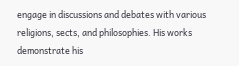engage in discussions and debates with various religions, sects, and philosophies. His works demonstrate his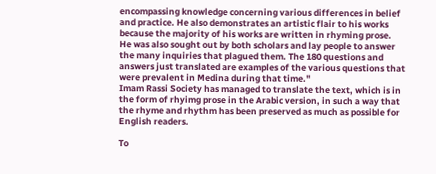encompassing knowledge concerning various differences in belief and practice. He also demonstrates an artistic flair to his works because the majority of his works are written in rhyming prose.
He was also sought out by both scholars and lay people to answer the many inquiries that plagued them. The 180 questions and answers just translated are examples of the various questions that were prevalent in Medina during that time."
Imam Rassi Society has managed to translate the text, which is in the form of rhyimg prose in the Arabic version, in such a way that the rhyme and rhythm has been preserved as much as possible for English readers.

To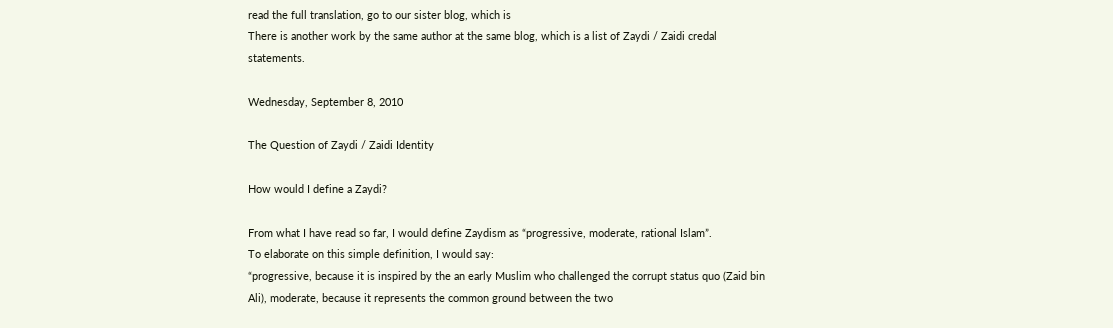read the full translation, go to our sister blog, which is
There is another work by the same author at the same blog, which is a list of Zaydi / Zaidi credal statements.

Wednesday, September 8, 2010

The Question of Zaydi / Zaidi Identity

How would I define a Zaydi?

From what I have read so far, I would define Zaydism as “progressive, moderate, rational Islam”.
To elaborate on this simple definition, I would say:
“progressive, because it is inspired by the an early Muslim who challenged the corrupt status quo (Zaid bin Ali), moderate, because it represents the common ground between the two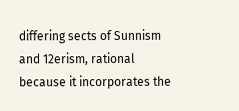differing sects of Sunnism and 12erism, rational because it incorporates the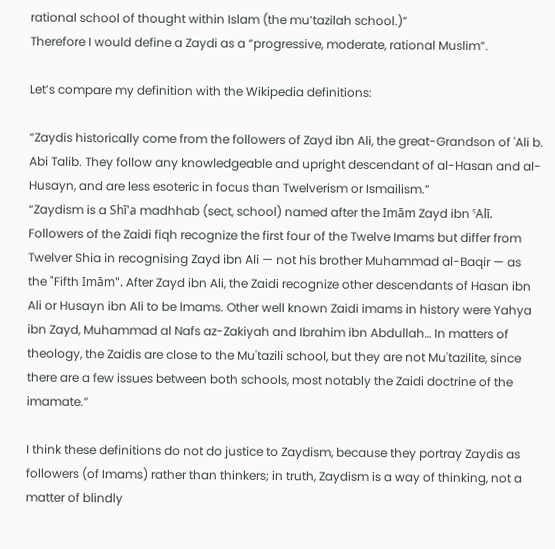rational school of thought within Islam (the mu’tazilah school.)”
Therefore I would define a Zaydi as a “progressive, moderate, rational Muslim”.

Let’s compare my definition with the Wikipedia definitions:

“Zaydis historically come from the followers of Zayd ibn Ali, the great-Grandson of 'Ali b. Abi Talib. They follow any knowledgeable and upright descendant of al-Hasan and al-Husayn, and are less esoteric in focus than Twelverism or Ismailism.”
“Zaydism is a Shī'a madhhab (sect, school) named after the Imām Zayd ibn ˤAlī. Followers of the Zaidi fiqh recognize the first four of the Twelve Imams but differ from Twelver Shia in recognising Zayd ibn Ali — not his brother Muhammad al-Baqir — as the "Fifth Imām". After Zayd ibn Ali, the Zaidi recognize other descendants of Hasan ibn Ali or Husayn ibn Ali to be Imams. Other well known Zaidi imams in history were Yahya ibn Zayd, Muhammad al Nafs az-Zakiyah and Ibrahim ibn Abdullah… In matters of theology, the Zaidis are close to the Mu'tazili school, but they are not Mu'tazilite, since there are a few issues between both schools, most notably the Zaidi doctrine of the imamate.”

I think these definitions do not do justice to Zaydism, because they portray Zaydis as followers (of Imams) rather than thinkers; in truth, Zaydism is a way of thinking, not a matter of blindly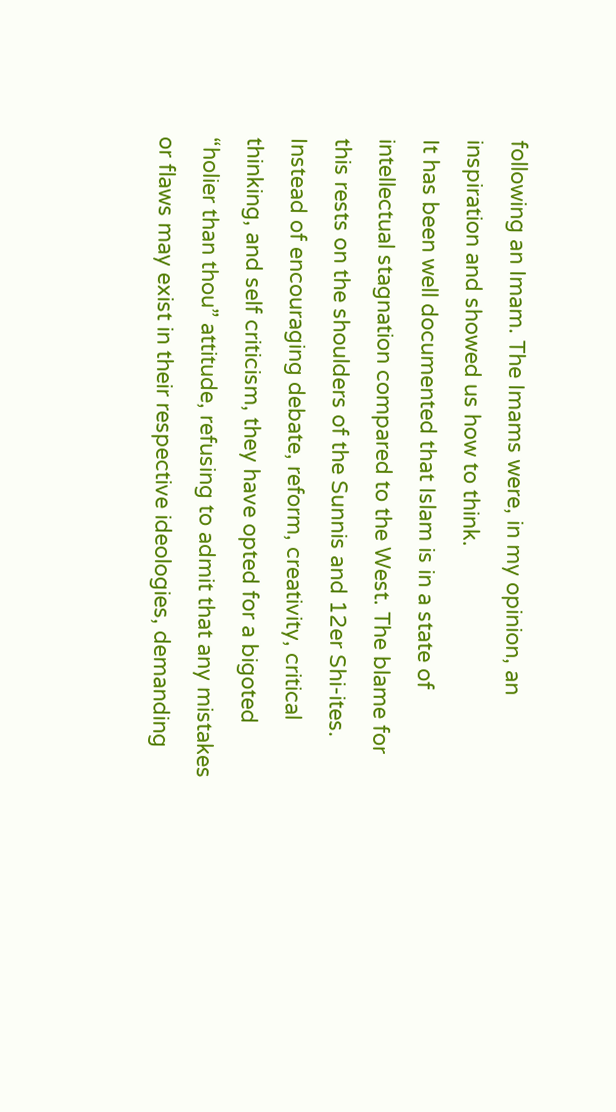following an Imam. The Imams were, in my opinion, an inspiration and showed us how to think.
It has been well documented that Islam is in a state of intellectual stagnation compared to the West. The blame for this rests on the shoulders of the Sunnis and 12er Shi-ites. Instead of encouraging debate, reform, creativity, critical thinking, and self criticism, they have opted for a bigoted “holier than thou” attitude, refusing to admit that any mistakes or flaws may exist in their respective ideologies, demanding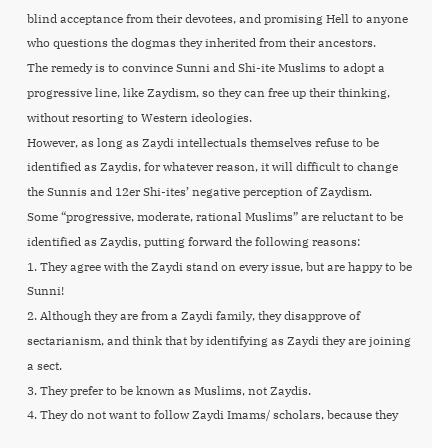blind acceptance from their devotees, and promising Hell to anyone who questions the dogmas they inherited from their ancestors.
The remedy is to convince Sunni and Shi-ite Muslims to adopt a progressive line, like Zaydism, so they can free up their thinking, without resorting to Western ideologies.
However, as long as Zaydi intellectuals themselves refuse to be identified as Zaydis, for whatever reason, it will difficult to change the Sunnis and 12er Shi-ites’ negative perception of Zaydism.
Some “progressive, moderate, rational Muslims” are reluctant to be identified as Zaydis, putting forward the following reasons:
1. They agree with the Zaydi stand on every issue, but are happy to be Sunni!
2. Although they are from a Zaydi family, they disapprove of sectarianism, and think that by identifying as Zaydi they are joining a sect.
3. They prefer to be known as Muslims, not Zaydis.
4. They do not want to follow Zaydi Imams/ scholars, because they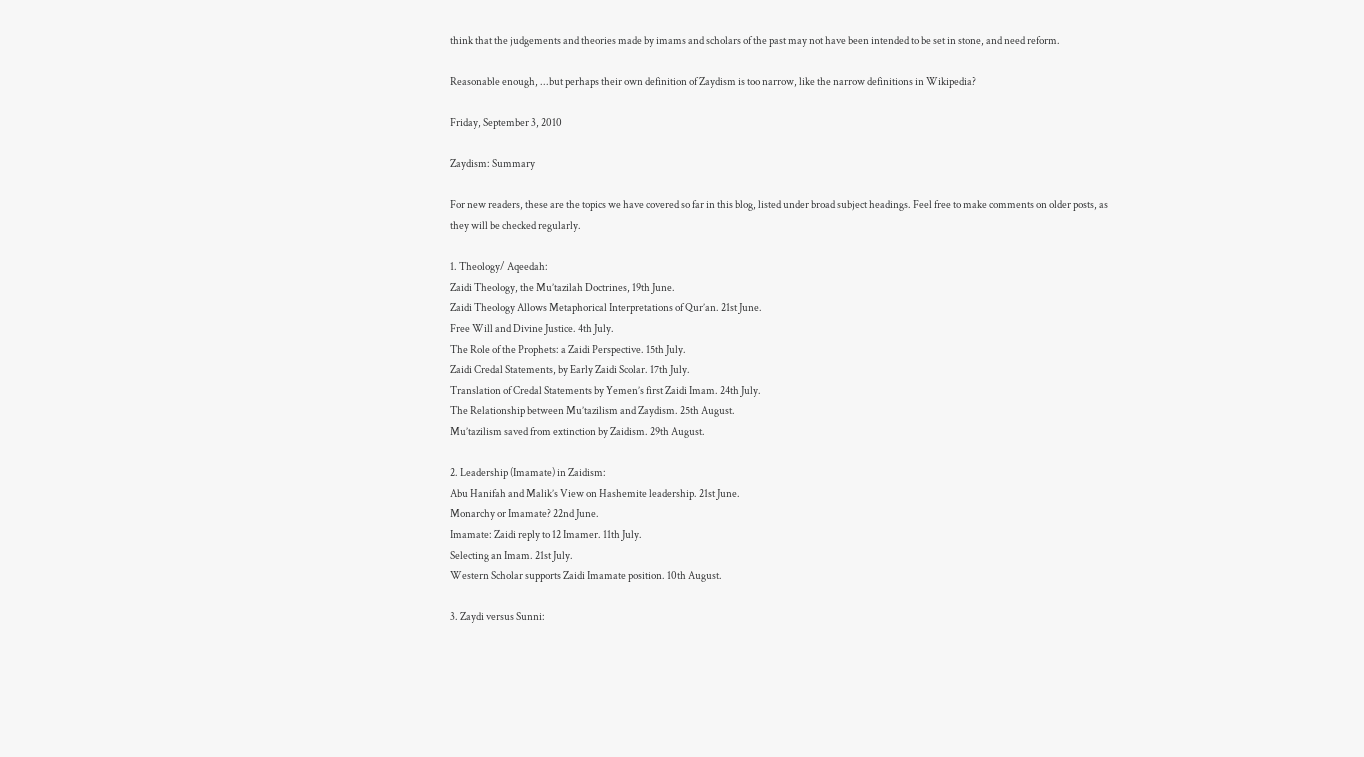think that the judgements and theories made by imams and scholars of the past may not have been intended to be set in stone, and need reform.

Reasonable enough, ...but perhaps their own definition of Zaydism is too narrow, like the narrow definitions in Wikipedia?

Friday, September 3, 2010

Zaydism: Summary

For new readers, these are the topics we have covered so far in this blog, listed under broad subject headings. Feel free to make comments on older posts, as they will be checked regularly.

1. Theology/ Aqeedah:
Zaidi Theology, the Mu’tazilah Doctrines, 19th June.
Zaidi Theology Allows Metaphorical Interpretations of Qur’an. 21st June.
Free Will and Divine Justice. 4th July.
The Role of the Prophets: a Zaidi Perspective. 15th July.
Zaidi Credal Statements, by Early Zaidi Scolar. 17th July.
Translation of Credal Statements by Yemen’s first Zaidi Imam. 24th July.
The Relationship between Mu’tazilism and Zaydism. 25th August.
Mu’tazilism saved from extinction by Zaidism. 29th August.

2. Leadership (Imamate) in Zaidism:
Abu Hanifah and Malik’s View on Hashemite leadership. 21st June.
Monarchy or Imamate? 22nd June.
Imamate: Zaidi reply to 12 Imamer. 11th July.
Selecting an Imam. 21st July.
Western Scholar supports Zaidi Imamate position. 10th August.

3. Zaydi versus Sunni: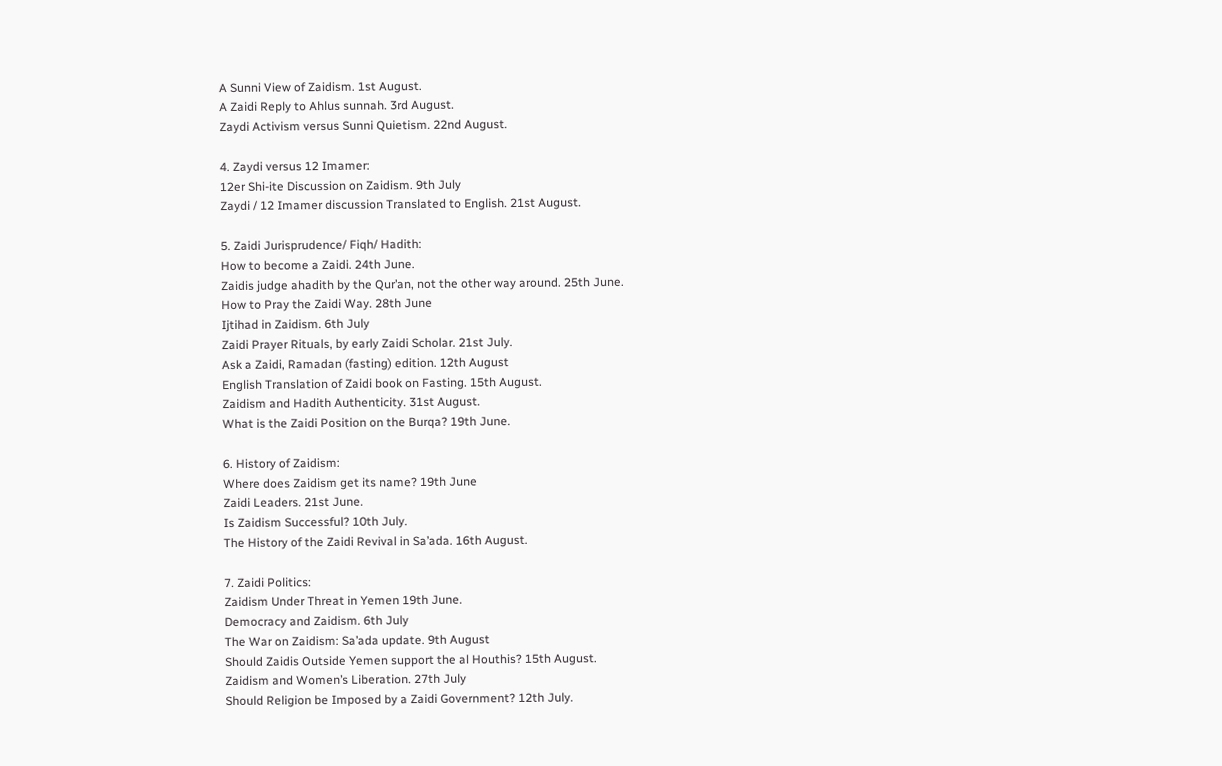A Sunni View of Zaidism. 1st August.
A Zaidi Reply to Ahlus sunnah. 3rd August.
Zaydi Activism versus Sunni Quietism. 22nd August.

4. Zaydi versus 12 Imamer:
12er Shi-ite Discussion on Zaidism. 9th July
Zaydi / 12 Imamer discussion Translated to English. 21st August.

5. Zaidi Jurisprudence/ Fiqh/ Hadith:
How to become a Zaidi. 24th June.
Zaidis judge ahadith by the Qur’an, not the other way around. 25th June.
How to Pray the Zaidi Way. 28th June
Ijtihad in Zaidism. 6th July
Zaidi Prayer Rituals, by early Zaidi Scholar. 21st July.
Ask a Zaidi, Ramadan (fasting) edition. 12th August
English Translation of Zaidi book on Fasting. 15th August.
Zaidism and Hadith Authenticity. 31st August.
What is the Zaidi Position on the Burqa? 19th June.

6. History of Zaidism:
Where does Zaidism get its name? 19th June
Zaidi Leaders. 21st June.
Is Zaidism Successful? 10th July.
The History of the Zaidi Revival in Sa’ada. 16th August.

7. Zaidi Politics:
Zaidism Under Threat in Yemen 19th June.
Democracy and Zaidism. 6th July
The War on Zaidism: Sa’ada update. 9th August
Should Zaidis Outside Yemen support the al Houthis? 15th August.
Zaidism and Women’s Liberation. 27th July
Should Religion be Imposed by a Zaidi Government? 12th July.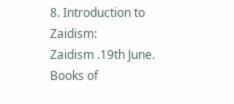8. Introduction to Zaidism:
Zaidism .19th June.
Books of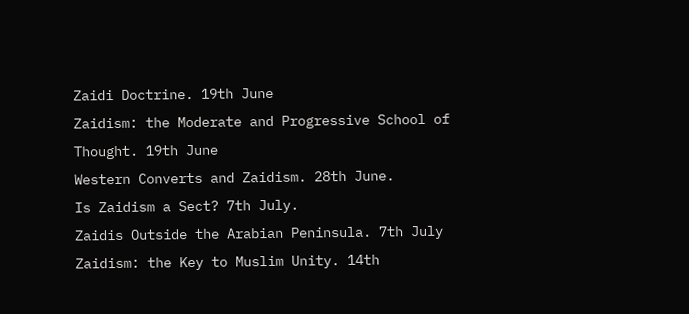Zaidi Doctrine. 19th June
Zaidism: the Moderate and Progressive School of Thought. 19th June
Western Converts and Zaidism. 28th June.
Is Zaidism a Sect? 7th July.
Zaidis Outside the Arabian Peninsula. 7th July
Zaidism: the Key to Muslim Unity. 14th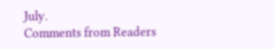July.
Comments from Readers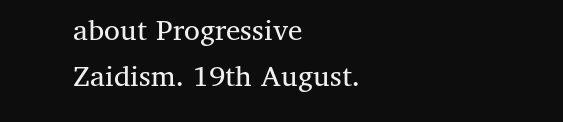about Progressive Zaidism. 19th August.